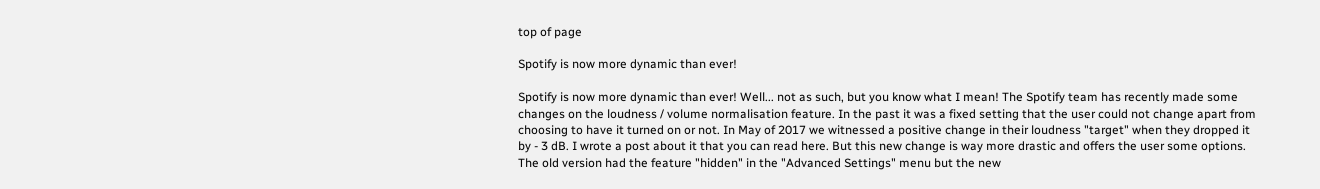top of page

Spotify is now more dynamic than ever!

Spotify is now more dynamic than ever! Well... not as such, but you know what I mean! The Spotify team has recently made some changes on the loudness / volume normalisation feature. In the past it was a fixed setting that the user could not change apart from choosing to have it turned on or not. In May of 2017 we witnessed a positive change in their loudness "target" when they dropped it by - 3 dB. I wrote a post about it that you can read here. But this new change is way more drastic and offers the user some options. The old version had the feature "hidden" in the "Advanced Settings" menu but the new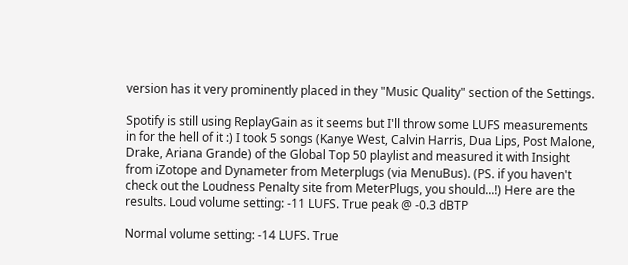version has it very prominently placed in they "Music Quality" section of the Settings.

Spotify is still using ReplayGain as it seems but I'll throw some LUFS measurements in for the hell of it :) I took 5 songs (Kanye West, Calvin Harris, Dua Lips, Post Malone, Drake, Ariana Grande) of the Global Top 50 playlist and measured it with Insight from iZotope and Dynameter from Meterplugs (via MenuBus). (PS. if you haven't check out the Loudness Penalty site from MeterPlugs, you should...!) Here are the results. Loud volume setting: -11 LUFS. True peak @ -0.3 dBTP

Normal volume setting: -14 LUFS. True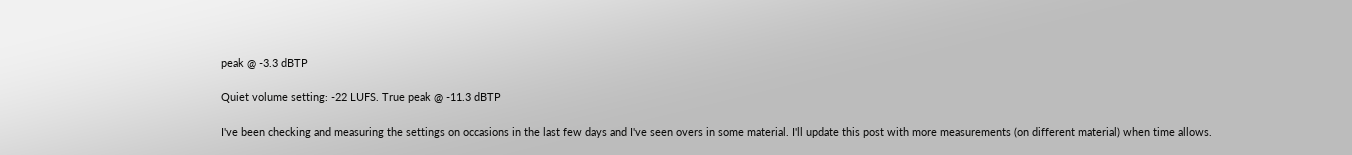peak @ -3.3 dBTP

Quiet volume setting: -22 LUFS. True peak @ -11.3 dBTP

I've been checking and measuring the settings on occasions in the last few days and I've seen overs in some material. I'll update this post with more measurements (on different material) when time allows.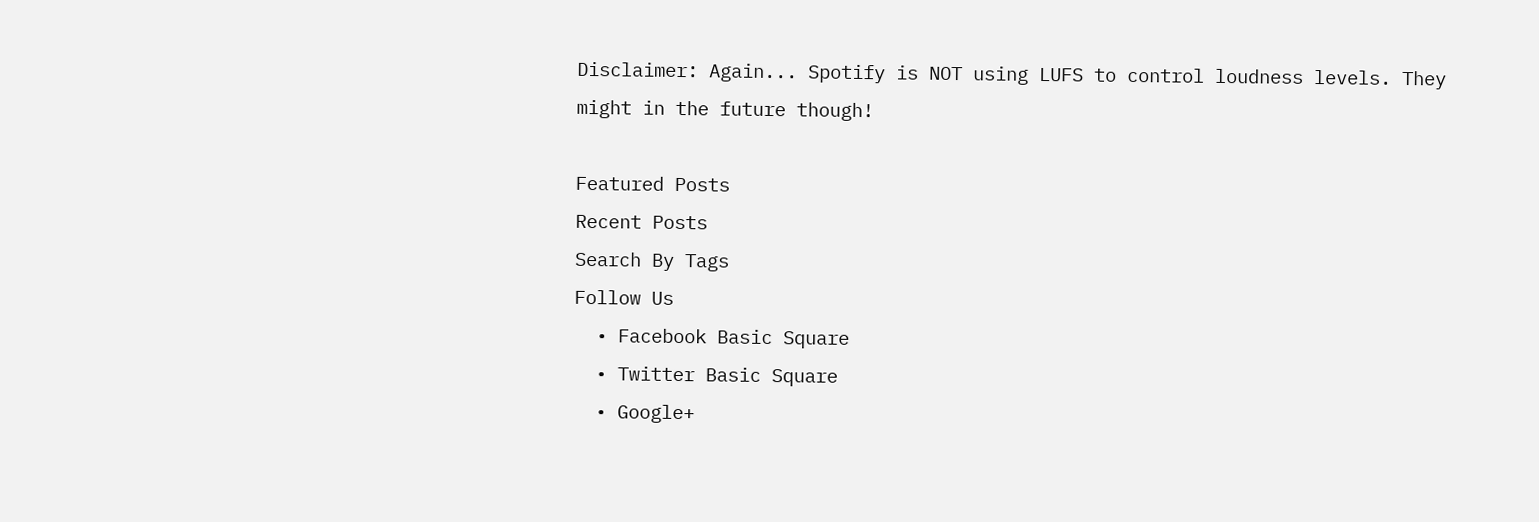Disclaimer: Again... Spotify is NOT using LUFS to control loudness levels. They might in the future though!

Featured Posts
Recent Posts
Search By Tags
Follow Us
  • Facebook Basic Square
  • Twitter Basic Square
  • Google+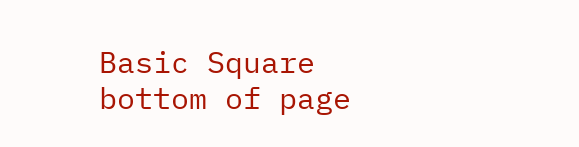Basic Square
bottom of page